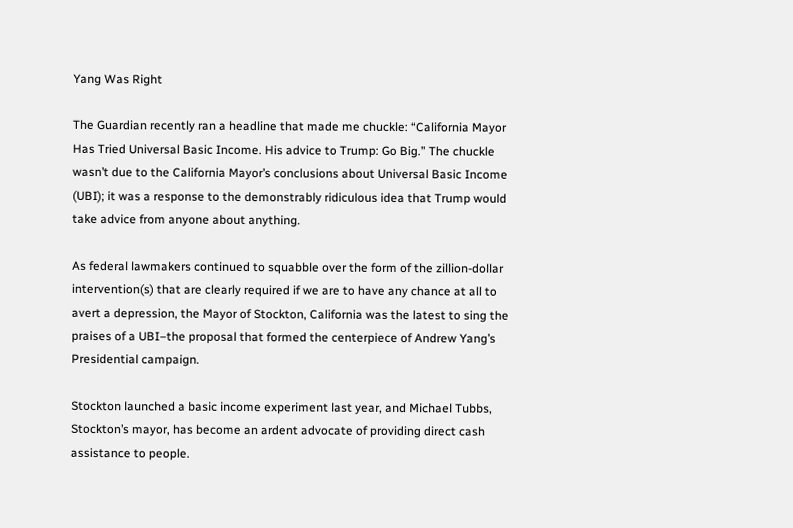Yang Was Right

The Guardian recently ran a headline that made me chuckle: “California Mayor Has Tried Universal Basic Income. His advice to Trump: Go Big.” The chuckle wasn’t due to the California Mayor’s conclusions about Universal Basic Income (UBI); it was a response to the demonstrably ridiculous idea that Trump would take advice from anyone about anything.

As federal lawmakers continued to squabble over the form of the zillion-dollar intervention(s) that are clearly required if we are to have any chance at all to avert a depression, the Mayor of Stockton, California was the latest to sing the praises of a UBI–the proposal that formed the centerpiece of Andrew Yang’s Presidential campaign.

Stockton launched a basic income experiment last year, and Michael Tubbs, Stockton’s mayor, has become an ardent advocate of providing direct cash assistance to people.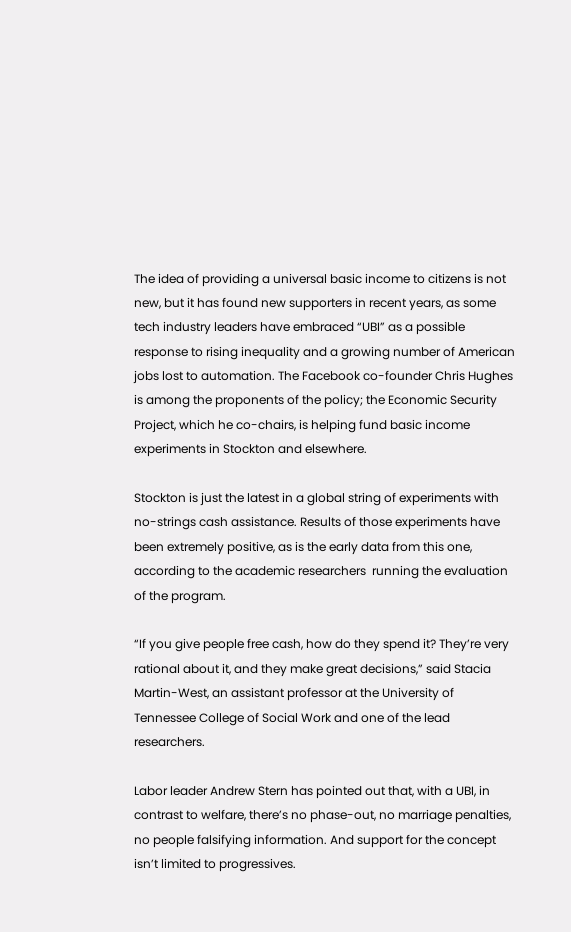The idea of providing a universal basic income to citizens is not new, but it has found new supporters in recent years, as some tech industry leaders have embraced “UBI” as a possible response to rising inequality and a growing number of American jobs lost to automation. The Facebook co-founder Chris Hughes is among the proponents of the policy; the Economic Security Project, which he co-chairs, is helping fund basic income experiments in Stockton and elsewhere.

Stockton is just the latest in a global string of experiments with no-strings cash assistance. Results of those experiments have been extremely positive, as is the early data from this one, according to the academic researchers  running the evaluation of the program.

“If you give people free cash, how do they spend it? They’re very rational about it, and they make great decisions,” said Stacia Martin-West, an assistant professor at the University of Tennessee College of Social Work and one of the lead researchers.

Labor leader Andrew Stern has pointed out that, with a UBI, in contrast to welfare, there’s no phase-out, no marriage penalties, no people falsifying information. And support for the concept isn’t limited to progressives.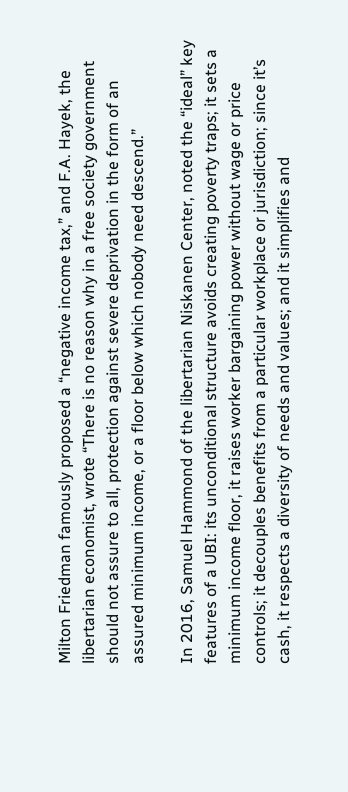Milton Friedman famously proposed a “negative income tax,” and F.A. Hayek, the libertarian economist, wrote “There is no reason why in a free society government should not assure to all, protection against severe deprivation in the form of an assured minimum income, or a floor below which nobody need descend.”

In 2016, Samuel Hammond of the libertarian Niskanen Center, noted the “ideal” key features of a UBI: its unconditional structure avoids creating poverty traps; it sets a minimum income floor, it raises worker bargaining power without wage or price controls; it decouples benefits from a particular workplace or jurisdiction; since it’s cash, it respects a diversity of needs and values; and it simplifies and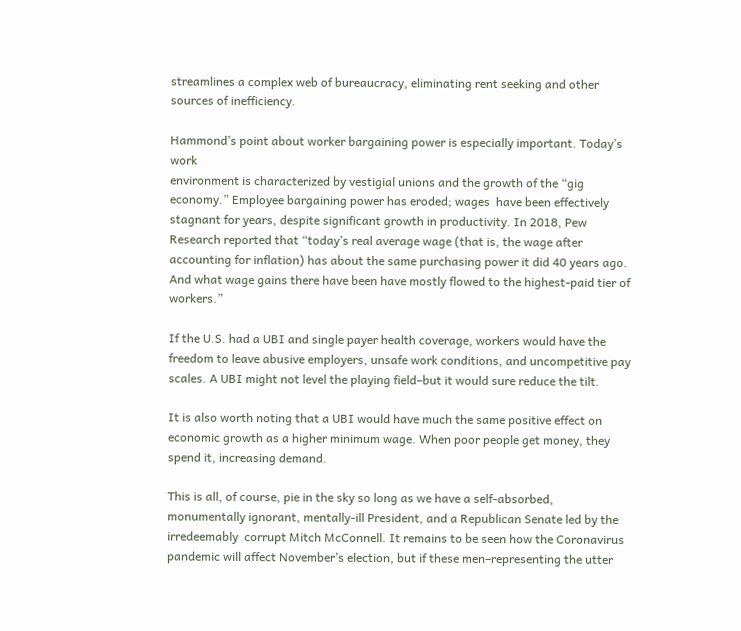streamlines a complex web of bureaucracy, eliminating rent seeking and other sources of inefficiency.

Hammond’s point about worker bargaining power is especially important. Today’s work
environment is characterized by vestigial unions and the growth of the “gig economy.” Employee bargaining power has eroded; wages  have been effectively stagnant for years, despite significant growth in productivity. In 2018, Pew Research reported that “today’s real average wage (that is, the wage after accounting for inflation) has about the same purchasing power it did 40 years ago. And what wage gains there have been have mostly flowed to the highest-paid tier of workers.”

If the U.S. had a UBI and single payer health coverage, workers would have the freedom to leave abusive employers, unsafe work conditions, and uncompetitive pay scales. A UBI might not level the playing field–but it would sure reduce the tilt.

It is also worth noting that a UBI would have much the same positive effect on economic growth as a higher minimum wage. When poor people get money, they spend it, increasing demand.

This is all, of course, pie in the sky so long as we have a self-absorbed, monumentally ignorant, mentally-ill President, and a Republican Senate led by the irredeemably  corrupt Mitch McConnell. It remains to be seen how the Coronavirus pandemic will affect November’s election, but if these men–representing the utter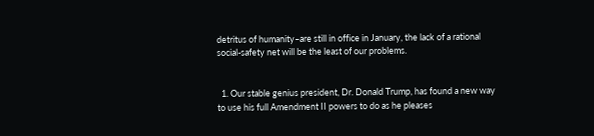detritus of humanity–are still in office in January, the lack of a rational social-safety net will be the least of our problems.


  1. Our stable genius president, Dr. Donald Trump, has found a new way to use his full Amendment II powers to do as he pleases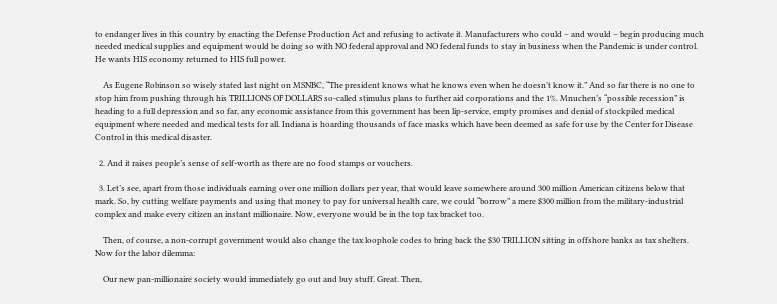to endanger lives in this country by enacting the Defense Production Act and refusing to activate it. Manufacturers who could – and would – begin producing much needed medical supplies and equipment would be doing so with NO federal approval and NO federal funds to stay in business when the Pandemic is under control. He wants HIS economy returned to HIS full power.

    As Eugene Robinson so wisely stated last night on MSNBC, “The president knows what he knows even when he doesn’t know it.” And so far there is no one to stop him from pushing through his TRILLIONS OF DOLLARS so-called stimulus plans to further aid corporations and the 1%. Mnuchen’s “possible recession” is heading to a full depression and so far, any economic assistance from this government has been lip-service, empty promises and denial of stockpiled medical equipment where needed and medical tests for all. Indiana is hoarding thousands of face masks which have been deemed as safe for use by the Center for Disease Control in this medical disaster.

  2. And it raises people’s sense of self-worth as there are no food stamps or vouchers.

  3. Let’s see, apart from those individuals earning over one million dollars per year, that would leave somewhere around 300 million American citizens below that mark. So, by cutting welfare payments and using that money to pay for universal health care, we could “borrow” a mere $300 million from the military-industrial complex and make every citizen an instant millionaire. Now, everyone would be in the top tax bracket too.

    Then, of course, a non-corrupt government would also change the tax loophole codes to bring back the $30 TRILLION sitting in offshore banks as tax shelters. Now for the labor dilemma:

    Our new pan-millionaire society would immediately go out and buy stuff. Great. Then,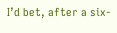I’d bet, after a six-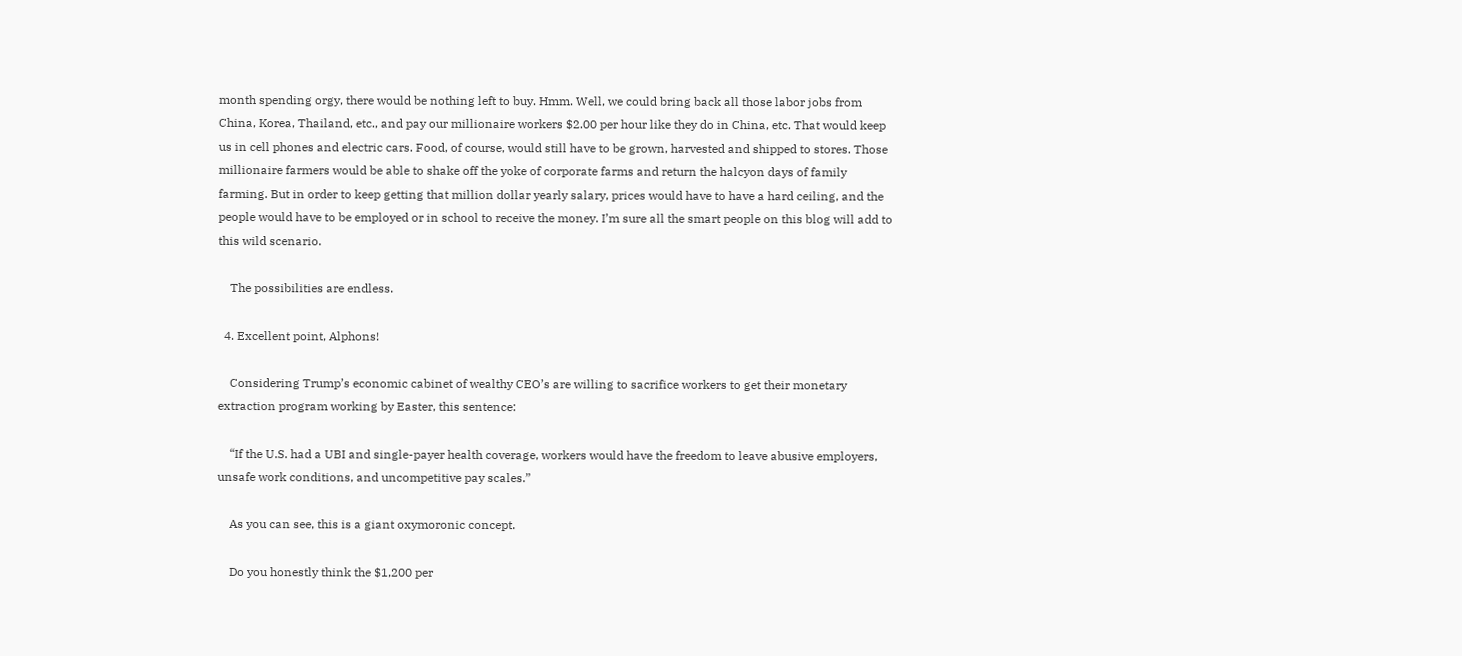month spending orgy, there would be nothing left to buy. Hmm. Well, we could bring back all those labor jobs from China, Korea, Thailand, etc., and pay our millionaire workers $2.00 per hour like they do in China, etc. That would keep us in cell phones and electric cars. Food, of course, would still have to be grown, harvested and shipped to stores. Those millionaire farmers would be able to shake off the yoke of corporate farms and return the halcyon days of family farming. But in order to keep getting that million dollar yearly salary, prices would have to have a hard ceiling, and the people would have to be employed or in school to receive the money. I’m sure all the smart people on this blog will add to this wild scenario.

    The possibilities are endless.

  4. Excellent point, Alphons!

    Considering Trump’s economic cabinet of wealthy CEO’s are willing to sacrifice workers to get their monetary extraction program working by Easter, this sentence:

    “If the U.S. had a UBI and single-payer health coverage, workers would have the freedom to leave abusive employers, unsafe work conditions, and uncompetitive pay scales.”

    As you can see, this is a giant oxymoronic concept.

    Do you honestly think the $1,200 per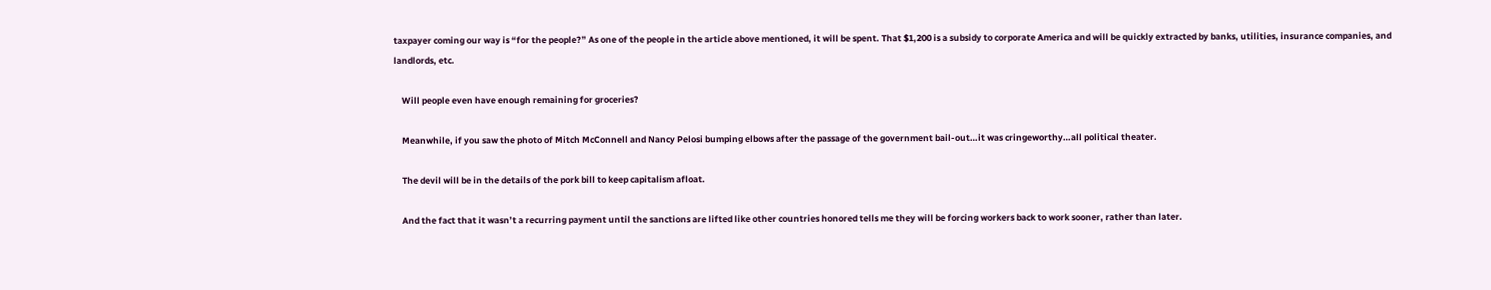taxpayer coming our way is “for the people?” As one of the people in the article above mentioned, it will be spent. That $1,200 is a subsidy to corporate America and will be quickly extracted by banks, utilities, insurance companies, and landlords, etc.

    Will people even have enough remaining for groceries?

    Meanwhile, if you saw the photo of Mitch McConnell and Nancy Pelosi bumping elbows after the passage of the government bail-out…it was cringeworthy…all political theater.

    The devil will be in the details of the pork bill to keep capitalism afloat.

    And the fact that it wasn’t a recurring payment until the sanctions are lifted like other countries honored tells me they will be forcing workers back to work sooner, rather than later.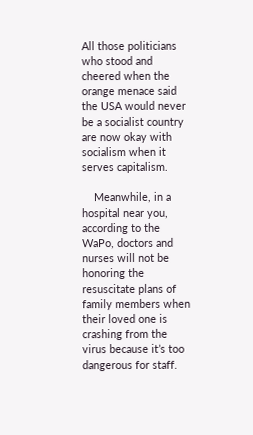All those politicians who stood and cheered when the orange menace said the USA would never be a socialist country are now okay with socialism when it serves capitalism.

    Meanwhile, in a hospital near you, according to the WaPo, doctors and nurses will not be honoring the resuscitate plans of family members when their loved one is crashing from the virus because it’s too dangerous for staff.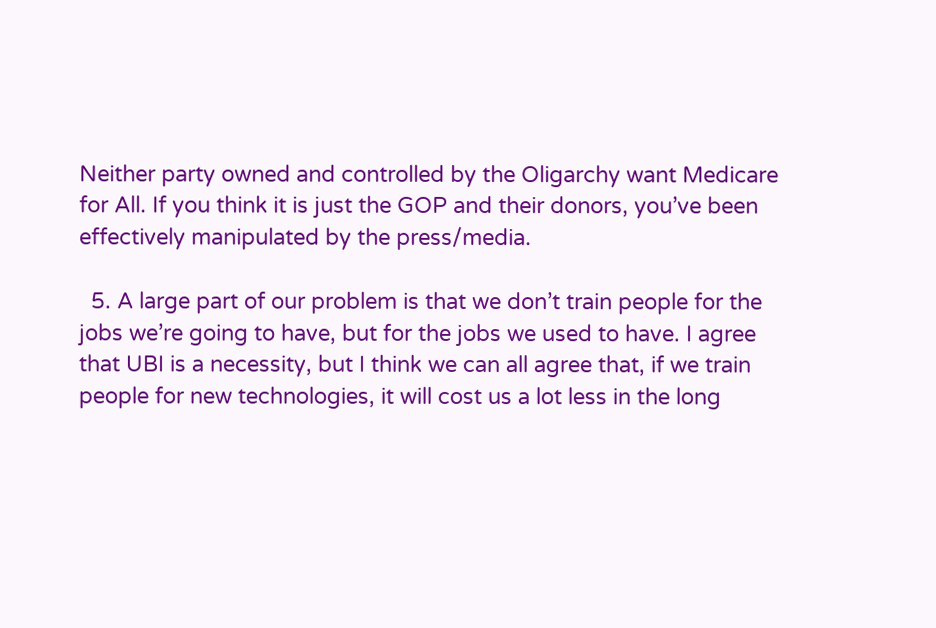Neither party owned and controlled by the Oligarchy want Medicare for All. If you think it is just the GOP and their donors, you’ve been effectively manipulated by the press/media.

  5. A large part of our problem is that we don’t train people for the jobs we’re going to have, but for the jobs we used to have. I agree that UBI is a necessity, but I think we can all agree that, if we train people for new technologies, it will cost us a lot less in the long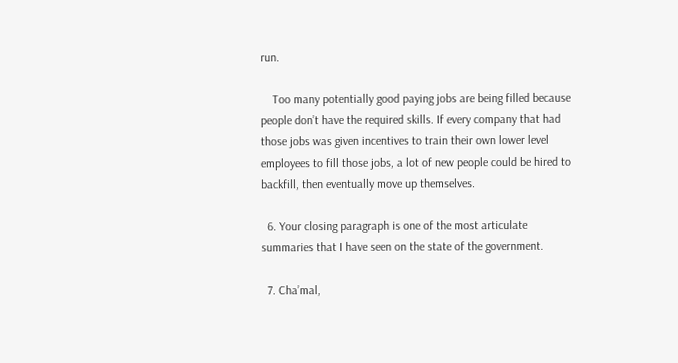run.

    Too many potentially good paying jobs are being filled because people don’t have the required skills. If every company that had those jobs was given incentives to train their own lower level employees to fill those jobs, a lot of new people could be hired to backfill, then eventually move up themselves.

  6. Your closing paragraph is one of the most articulate summaries that I have seen on the state of the government.

  7. Cha’mal,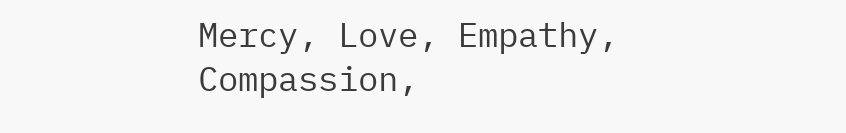Mercy, Love, Empathy, Compassion,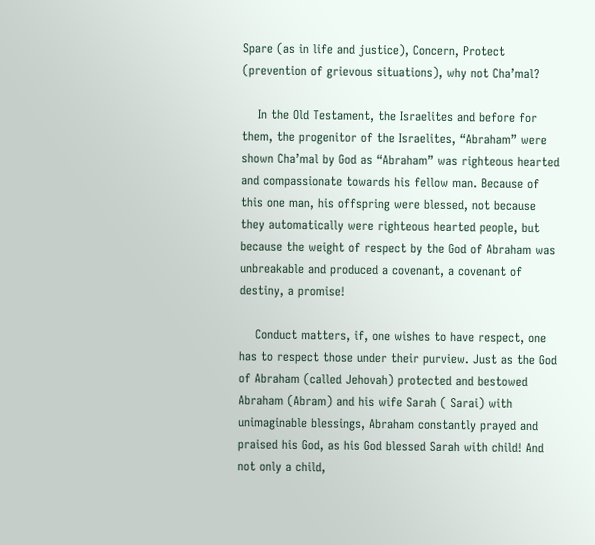Spare (as in life and justice), Concern, Protect (prevention of grievous situations), why not Cha’mal?

    In the Old Testament, the Israelites and before for them, the progenitor of the Israelites, “Abraham” were shown Cha’mal by God as “Abraham” was righteous hearted and compassionate towards his fellow man. Because of this one man, his offspring were blessed, not because they automatically were righteous hearted people, but because the weight of respect by the God of Abraham was unbreakable and produced a covenant, a covenant of destiny, a promise!

    Conduct matters, if, one wishes to have respect, one has to respect those under their purview. Just as the God of Abraham (called Jehovah) protected and bestowed Abraham (Abram) and his wife Sarah ( Sarai) with unimaginable blessings, Abraham constantly prayed and praised his God, as his God blessed Sarah with child! And not only a child,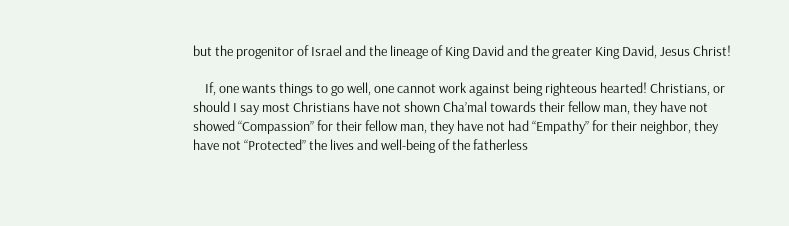but the progenitor of Israel and the lineage of King David and the greater King David, Jesus Christ!

    If, one wants things to go well, one cannot work against being righteous hearted! Christians, or should I say most Christians have not shown Cha’mal towards their fellow man, they have not showed “Compassion” for their fellow man, they have not had “Empathy” for their neighbor, they have not “Protected” the lives and well-being of the fatherless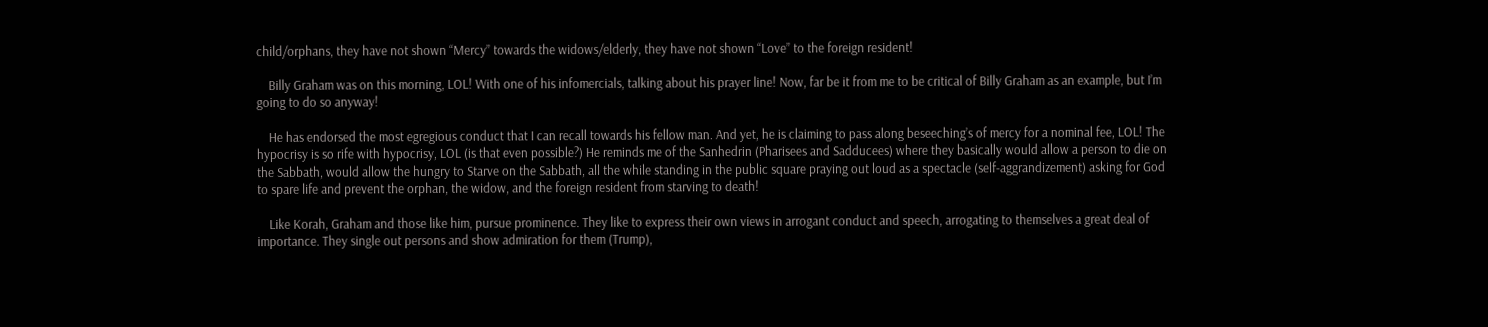child/orphans, they have not shown “Mercy” towards the widows/elderly, they have not shown “Love” to the foreign resident!

    Billy Graham was on this morning, LOL! With one of his infomercials, talking about his prayer line! Now, far be it from me to be critical of Billy Graham as an example, but I’m going to do so anyway!

    He has endorsed the most egregious conduct that I can recall towards his fellow man. And yet, he is claiming to pass along beseeching’s of mercy for a nominal fee, LOL! The hypocrisy is so rife with hypocrisy, LOL (is that even possible?) He reminds me of the Sanhedrin (Pharisees and Sadducees) where they basically would allow a person to die on the Sabbath, would allow the hungry to Starve on the Sabbath, all the while standing in the public square praying out loud as a spectacle (self-aggrandizement) asking for God to spare life and prevent the orphan, the widow, and the foreign resident from starving to death!

    Like Korah, Graham and those like him, pursue prominence. They like to express their own views in arrogant conduct and speech, arrogating to themselves a great deal of importance. They single out persons and show admiration for them (Trump),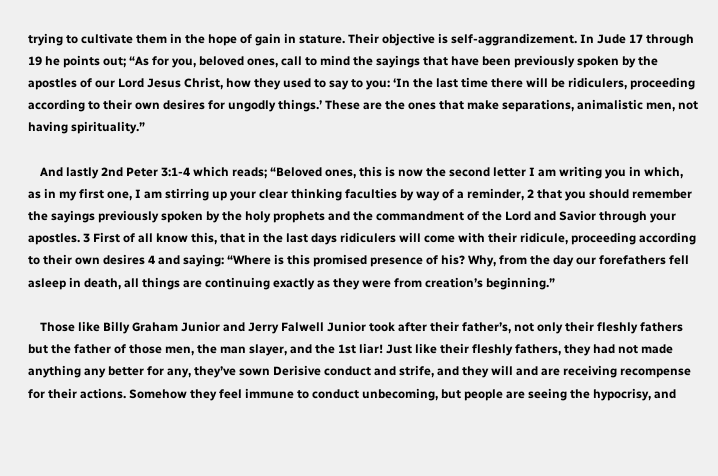trying to cultivate them in the hope of gain in stature. Their objective is self-aggrandizement. In Jude 17 through 19 he points out; “As for you, beloved ones, call to mind the sayings that have been previously spoken by the apostles of our Lord Jesus Christ, how they used to say to you: ‘In the last time there will be ridiculers, proceeding according to their own desires for ungodly things.’ These are the ones that make separations, animalistic men, not having spirituality.”

    And lastly 2nd Peter 3:1-4 which reads; “Beloved ones, this is now the second letter I am writing you in which, as in my first one, I am stirring up your clear thinking faculties by way of a reminder, 2 that you should remember the sayings previously spoken by the holy prophets and the commandment of the Lord and Savior through your apostles. 3 First of all know this, that in the last days ridiculers will come with their ridicule, proceeding according to their own desires 4 and saying: “Where is this promised presence of his? Why, from the day our forefathers fell asleep in death, all things are continuing exactly as they were from creation’s beginning.”

    Those like Billy Graham Junior and Jerry Falwell Junior took after their father’s, not only their fleshly fathers but the father of those men, the man slayer, and the 1st liar! Just like their fleshly fathers, they had not made anything any better for any, they’ve sown Derisive conduct and strife, and they will and are receiving recompense for their actions. Somehow they feel immune to conduct unbecoming, but people are seeing the hypocrisy, and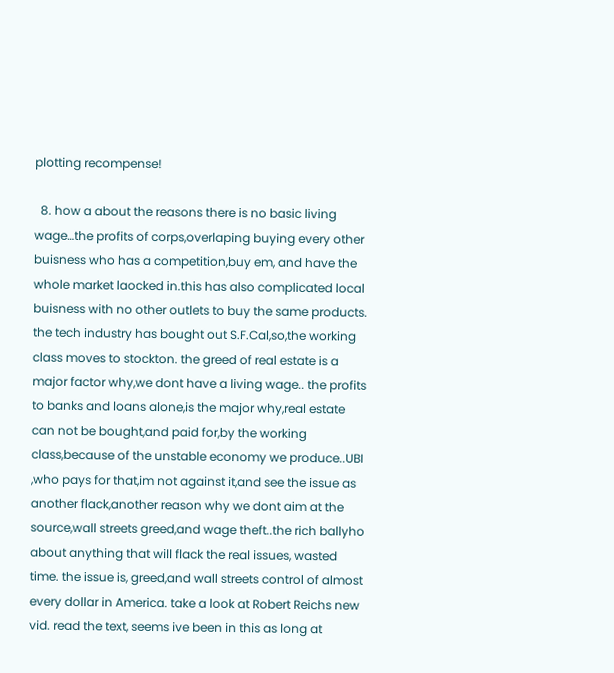plotting recompense!

  8. how a about the reasons there is no basic living wage…the profits of corps,overlaping buying every other buisness who has a competition,buy em, and have the whole market laocked in.this has also complicated local buisness with no other outlets to buy the same products. the tech industry has bought out S.F.Cal,so,the working class moves to stockton. the greed of real estate is a major factor why,we dont have a living wage.. the profits to banks and loans alone,is the major why,real estate can not be bought,and paid for,by the working class,because of the unstable economy we produce..UBI ,who pays for that,im not against it,and see the issue as another flack,another reason why we dont aim at the source,wall streets greed,and wage theft..the rich ballyho about anything that will flack the real issues, wasted time. the issue is, greed,and wall streets control of almost every dollar in America. take a look at Robert Reichs new vid. read the text, seems ive been in this as long at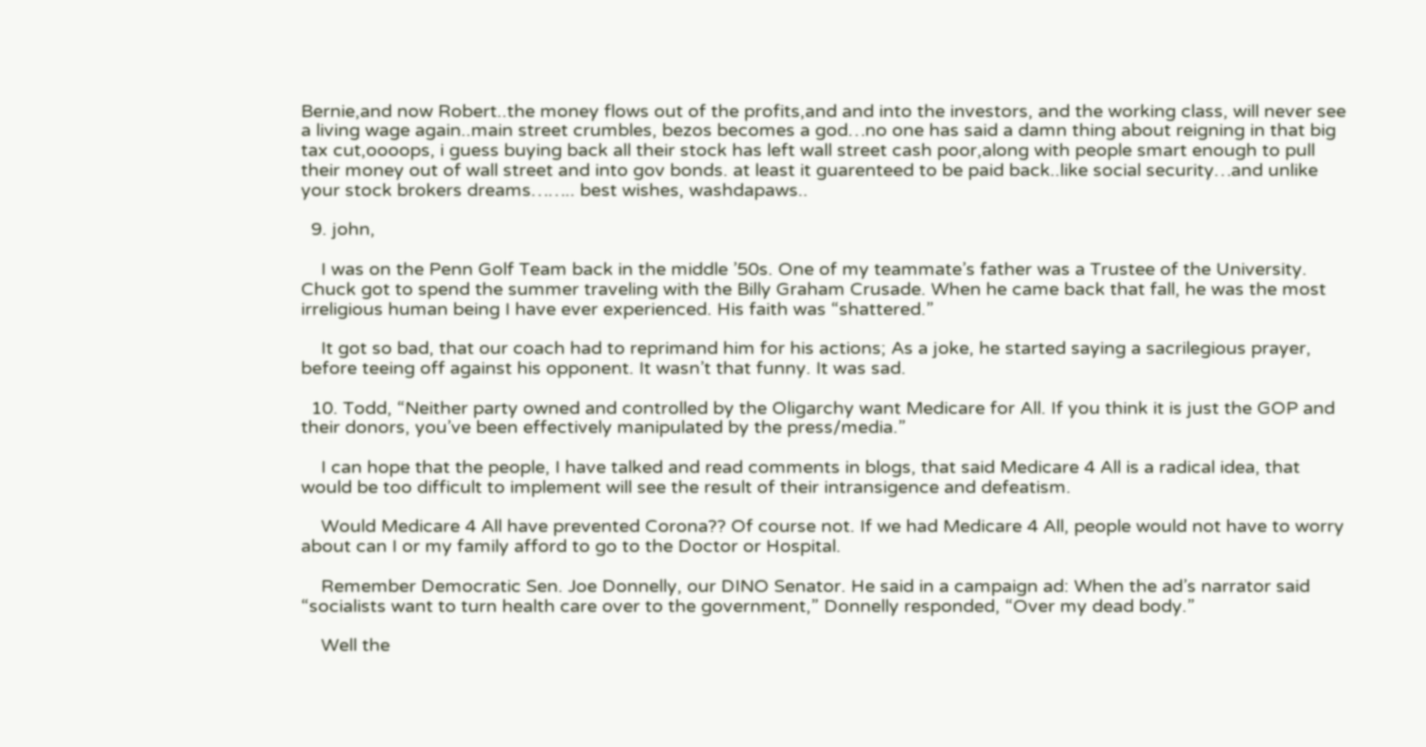Bernie,and now Robert..the money flows out of the profits,and and into the investors, and the working class, will never see a living wage again..main street crumbles, bezos becomes a god…no one has said a damn thing about reigning in that big tax cut,oooops, i guess buying back all their stock has left wall street cash poor,along with people smart enough to pull their money out of wall street and into gov bonds. at least it guarenteed to be paid back..like social security…and unlike your stock brokers dreams…….. best wishes, washdapaws..

  9. john,

    I was on the Penn Golf Team back in the middle ’50s. One of my teammate’s father was a Trustee of the University. Chuck got to spend the summer traveling with the Billy Graham Crusade. When he came back that fall, he was the most irreligious human being I have ever experienced. His faith was “shattered.”

    It got so bad, that our coach had to reprimand him for his actions; As a joke, he started saying a sacrilegious prayer, before teeing off against his opponent. It wasn’t that funny. It was sad.

  10. Todd, “Neither party owned and controlled by the Oligarchy want Medicare for All. If you think it is just the GOP and their donors, you’ve been effectively manipulated by the press/media.”

    I can hope that the people, I have talked and read comments in blogs, that said Medicare 4 All is a radical idea, that would be too difficult to implement will see the result of their intransigence and defeatism.

    Would Medicare 4 All have prevented Corona?? Of course not. If we had Medicare 4 All, people would not have to worry about can I or my family afford to go to the Doctor or Hospital.

    Remember Democratic Sen. Joe Donnelly, our DINO Senator. He said in a campaign ad: When the ad’s narrator said “socialists want to turn health care over to the government,” Donnelly responded, “Over my dead body.”

    Well the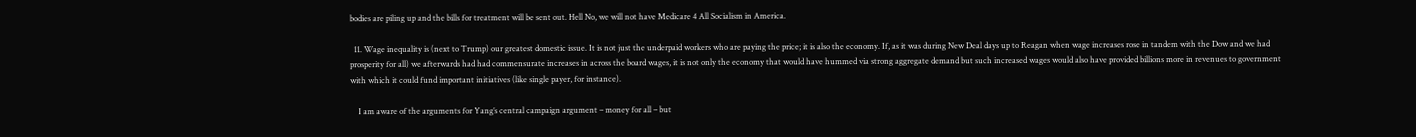bodies are piling up and the bills for treatment will be sent out. Hell No, we will not have Medicare 4 All Socialism in America.

  11. Wage inequality is (next to Trump) our greatest domestic issue. It is not just the underpaid workers who are paying the price; it is also the economy. If, as it was during New Deal days up to Reagan when wage increases rose in tandem with the Dow and we had prosperity for all) we afterwards had had commensurate increases in across the board wages, it is not only the economy that would have hummed via strong aggregate demand but such increased wages would also have provided billions more in revenues to government with which it could fund important initiatives (like single payer, for instance).

    I am aware of the arguments for Yang’s central campaign argument – money for all – but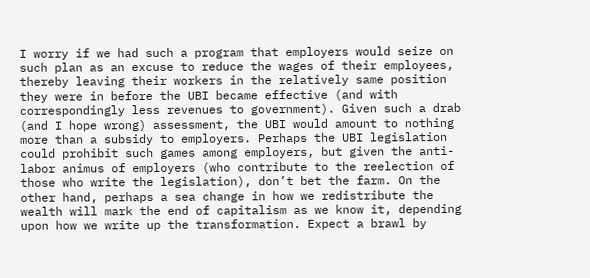I worry if we had such a program that employers would seize on such plan as an excuse to reduce the wages of their employees, thereby leaving their workers in the relatively same position they were in before the UBI became effective (and with correspondingly less revenues to government). Given such a drab (and I hope wrong) assessment, the UBI would amount to nothing more than a subsidy to employers. Perhaps the UBI legislation could prohibit such games among employers, but given the anti-labor animus of employers (who contribute to the reelection of those who write the legislation), don’t bet the farm. On the other hand, perhaps a sea change in how we redistribute the wealth will mark the end of capitalism as we know it, depending upon how we write up the transformation. Expect a brawl by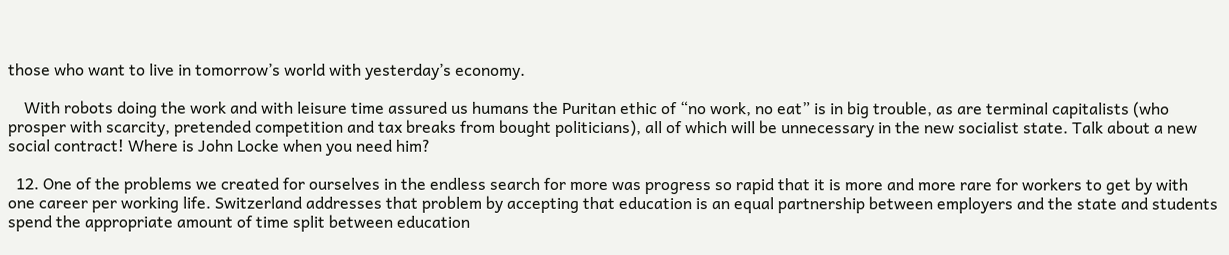those who want to live in tomorrow’s world with yesterday’s economy.

    With robots doing the work and with leisure time assured us humans the Puritan ethic of “no work, no eat” is in big trouble, as are terminal capitalists (who prosper with scarcity, pretended competition and tax breaks from bought politicians), all of which will be unnecessary in the new socialist state. Talk about a new social contract! Where is John Locke when you need him?

  12. One of the problems we created for ourselves in the endless search for more was progress so rapid that it is more and more rare for workers to get by with one career per working life. Switzerland addresses that problem by accepting that education is an equal partnership between employers and the state and students spend the appropriate amount of time split between education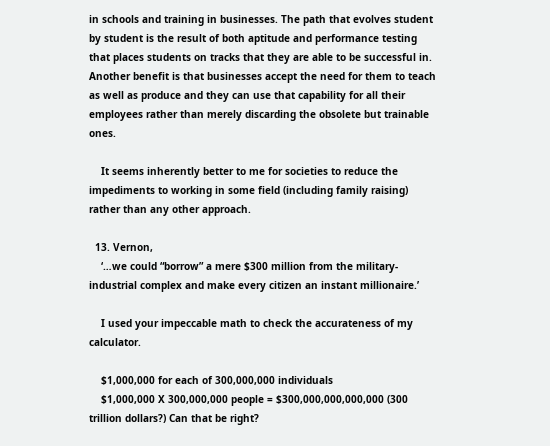in schools and training in businesses. The path that evolves student by student is the result of both aptitude and performance testing that places students on tracks that they are able to be successful in. Another benefit is that businesses accept the need for them to teach as well as produce and they can use that capability for all their employees rather than merely discarding the obsolete but trainable ones.

    It seems inherently better to me for societies to reduce the impediments to working in some field (including family raising) rather than any other approach.

  13. Vernon,
    ‘…we could “borrow” a mere $300 million from the military-industrial complex and make every citizen an instant millionaire.’

    I used your impeccable math to check the accurateness of my calculator.

    $1,000,000 for each of 300,000,000 individuals
    $1,000,000 X 300,000,000 people = $300,000,000,000,000 (300 trillion dollars?) Can that be right?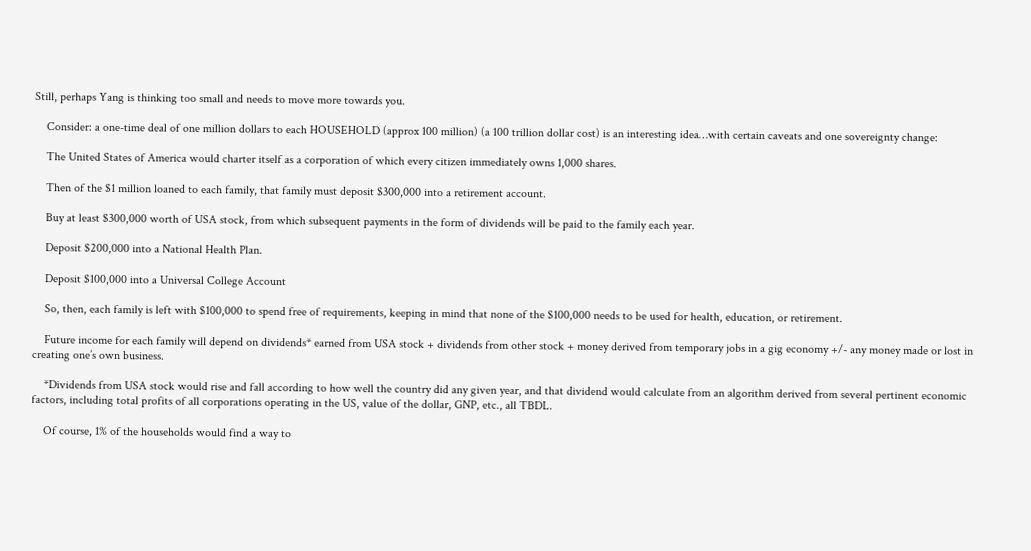Still, perhaps Yang is thinking too small and needs to move more towards you.

    Consider: a one-time deal of one million dollars to each HOUSEHOLD (approx 100 million) (a 100 trillion dollar cost) is an interesting idea…with certain caveats and one sovereignty change:

    The United States of America would charter itself as a corporation of which every citizen immediately owns 1,000 shares.

    Then of the $1 million loaned to each family, that family must deposit $300,000 into a retirement account.

    Buy at least $300,000 worth of USA stock, from which subsequent payments in the form of dividends will be paid to the family each year.

    Deposit $200,000 into a National Health Plan.

    Deposit $100,000 into a Universal College Account

    So, then, each family is left with $100,000 to spend free of requirements, keeping in mind that none of the $100,000 needs to be used for health, education, or retirement.

    Future income for each family will depend on dividends* earned from USA stock + dividends from other stock + money derived from temporary jobs in a gig economy +/- any money made or lost in creating one’s own business.

    *Dividends from USA stock would rise and fall according to how well the country did any given year, and that dividend would calculate from an algorithm derived from several pertinent economic factors, including total profits of all corporations operating in the US, value of the dollar, GNP, etc., all TBDL.

    Of course, 1% of the households would find a way to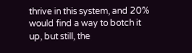thrive in this system, and 20% would find a way to botch it up, but still, the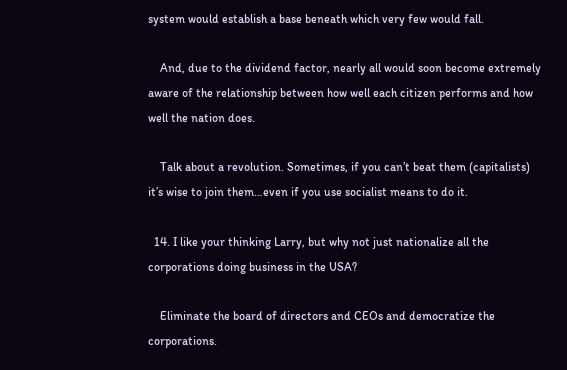system would establish a base beneath which very few would fall.

    And, due to the dividend factor, nearly all would soon become extremely aware of the relationship between how well each citizen performs and how well the nation does.

    Talk about a revolution. Sometimes, if you can’t beat them (capitalists) it’s wise to join them…even if you use socialist means to do it.

  14. I like your thinking Larry, but why not just nationalize all the corporations doing business in the USA?

    Eliminate the board of directors and CEOs and democratize the corporations.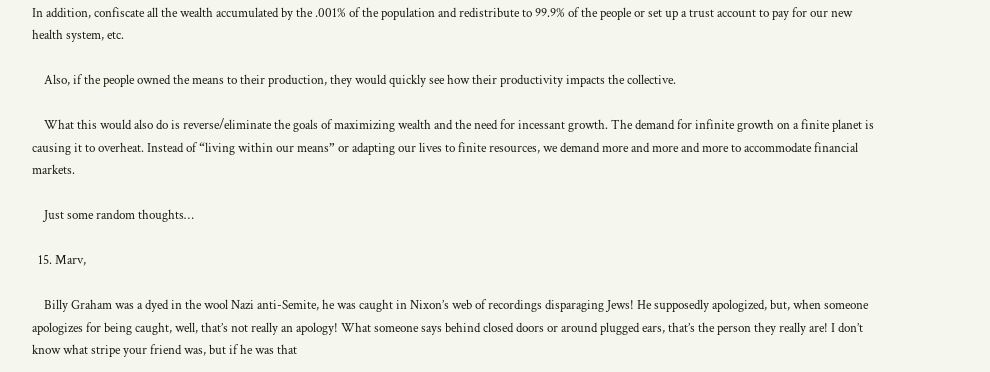In addition, confiscate all the wealth accumulated by the .001% of the population and redistribute to 99.9% of the people or set up a trust account to pay for our new health system, etc.

    Also, if the people owned the means to their production, they would quickly see how their productivity impacts the collective.

    What this would also do is reverse/eliminate the goals of maximizing wealth and the need for incessant growth. The demand for infinite growth on a finite planet is causing it to overheat. Instead of “living within our means” or adapting our lives to finite resources, we demand more and more and more to accommodate financial markets.

    Just some random thoughts…

  15. Marv,

    Billy Graham was a dyed in the wool Nazi anti-Semite, he was caught in Nixon’s web of recordings disparaging Jews! He supposedly apologized, but, when someone apologizes for being caught, well, that’s not really an apology! What someone says behind closed doors or around plugged ears, that’s the person they really are! I don’t know what stripe your friend was, but if he was that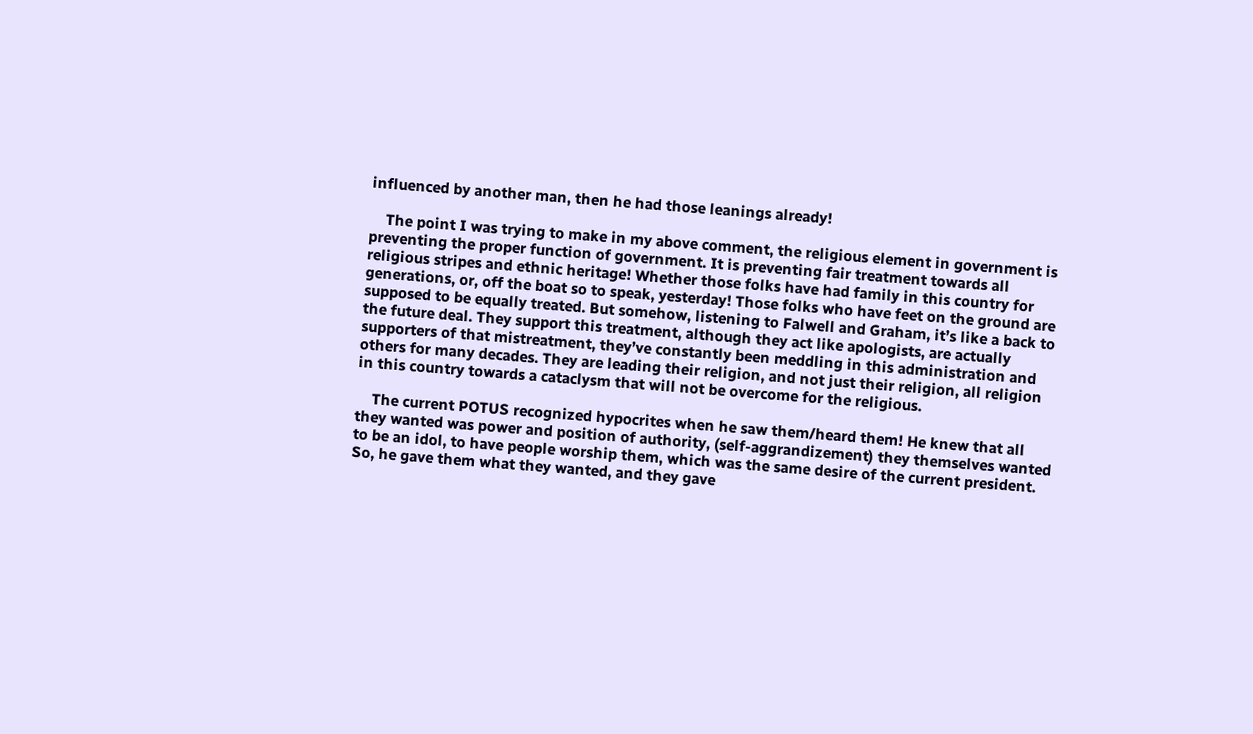influenced by another man, then he had those leanings already!

    The point I was trying to make in my above comment, the religious element in government is preventing the proper function of government. It is preventing fair treatment towards all religious stripes and ethnic heritage! Whether those folks have had family in this country for generations, or, off the boat so to speak, yesterday! Those folks who have feet on the ground are supposed to be equally treated. But somehow, listening to Falwell and Graham, it’s like a back to the future deal. They support this treatment, although they act like apologists, are actually supporters of that mistreatment, they’ve constantly been meddling in this administration and others for many decades. They are leading their religion, and not just their religion, all religion in this country towards a cataclysm that will not be overcome for the religious.

    The current POTUS recognized hypocrites when he saw them/heard them! He knew that all they wanted was power and position of authority, (self-aggrandizement) they themselves wanted to be an idol, to have people worship them, which was the same desire of the current president. So, he gave them what they wanted, and they gave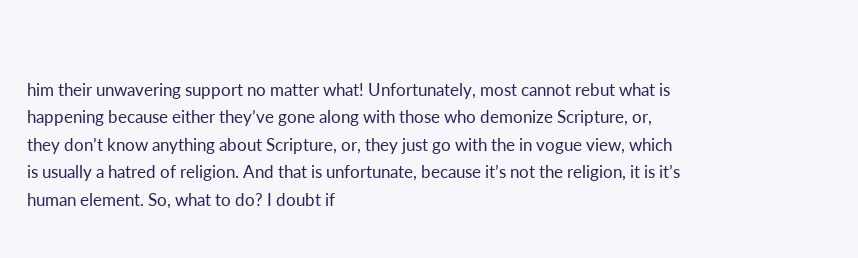him their unwavering support no matter what! Unfortunately, most cannot rebut what is happening because either they’ve gone along with those who demonize Scripture, or, they don’t know anything about Scripture, or, they just go with the in vogue view, which is usually a hatred of religion. And that is unfortunate, because it’s not the religion, it is it’s human element. So, what to do? I doubt if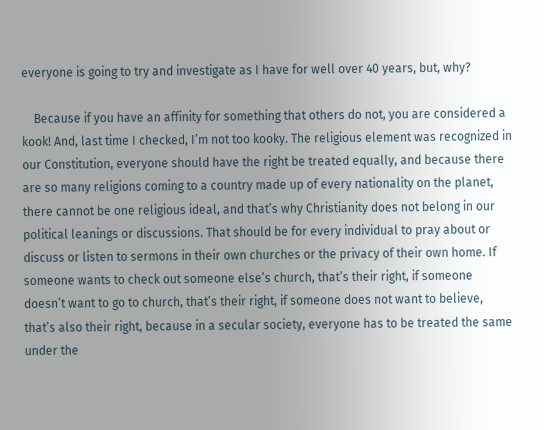everyone is going to try and investigate as I have for well over 40 years, but, why?

    Because if you have an affinity for something that others do not, you are considered a kook! And, last time I checked, I’m not too kooky. The religious element was recognized in our Constitution, everyone should have the right be treated equally, and because there are so many religions coming to a country made up of every nationality on the planet, there cannot be one religious ideal, and that’s why Christianity does not belong in our political leanings or discussions. That should be for every individual to pray about or discuss or listen to sermons in their own churches or the privacy of their own home. If someone wants to check out someone else’s church, that’s their right, if someone doesn’t want to go to church, that’s their right, if someone does not want to believe, that’s also their right, because in a secular society, everyone has to be treated the same under the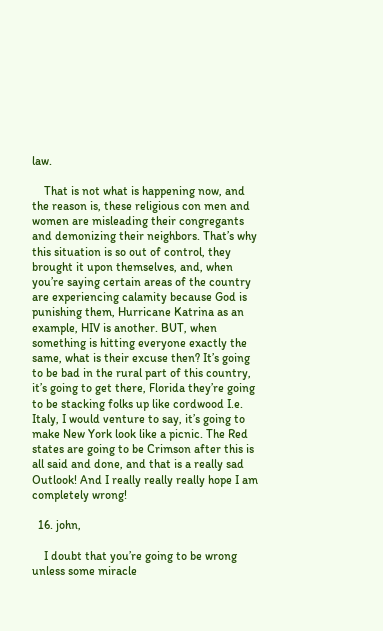law.

    That is not what is happening now, and the reason is, these religious con men and women are misleading their congregants and demonizing their neighbors. That’s why this situation is so out of control, they brought it upon themselves, and, when you’re saying certain areas of the country are experiencing calamity because God is punishing them, Hurricane Katrina as an example, HIV is another. BUT, when something is hitting everyone exactly the same, what is their excuse then? It’s going to be bad in the rural part of this country, it’s going to get there, Florida they’re going to be stacking folks up like cordwood I.e. Italy, I would venture to say, it’s going to make New York look like a picnic. The Red states are going to be Crimson after this is all said and done, and that is a really sad Outlook! And I really really really hope I am completely wrong!

  16. john,

    I doubt that you’re going to be wrong unless some miracle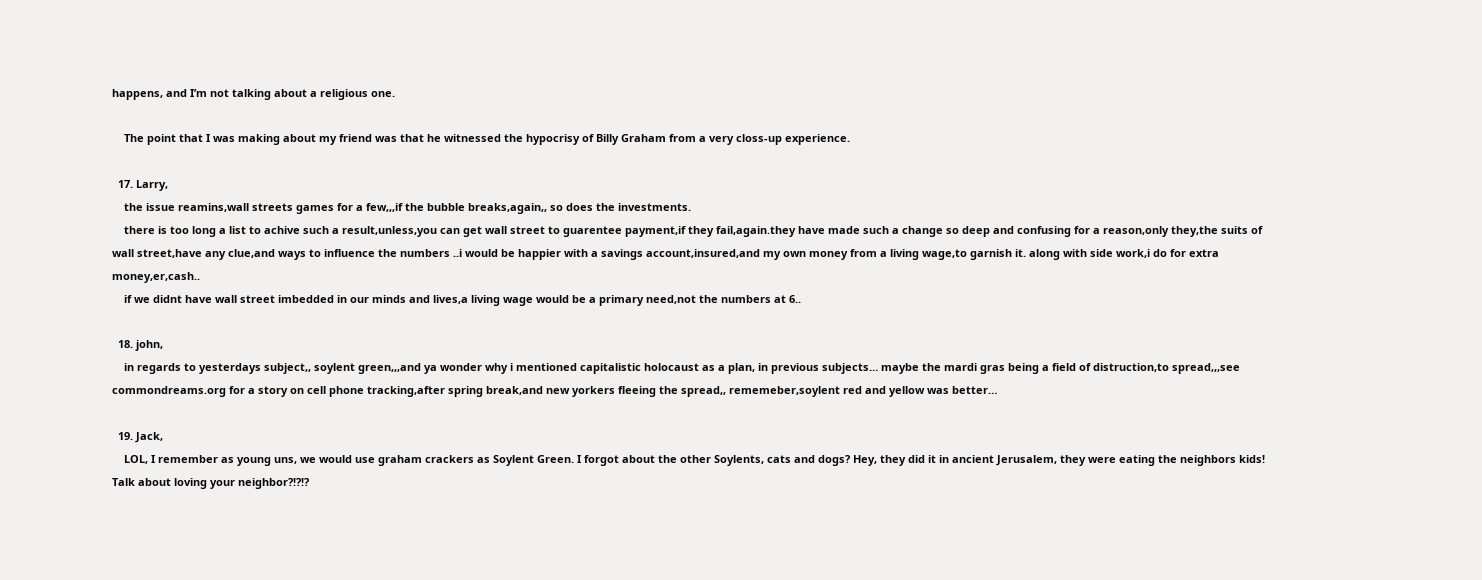happens, and I’m not talking about a religious one.

    The point that I was making about my friend was that he witnessed the hypocrisy of Billy Graham from a very closs-up experience.

  17. Larry,
    the issue reamins,wall streets games for a few,,,if the bubble breaks,again,, so does the investments.
    there is too long a list to achive such a result,unless,you can get wall street to guarentee payment,if they fail,again.they have made such a change so deep and confusing for a reason,only they,the suits of wall street,have any clue,and ways to influence the numbers ..i would be happier with a savings account,insured,and my own money from a living wage,to garnish it. along with side work,i do for extra money,er,cash..
    if we didnt have wall street imbedded in our minds and lives,a living wage would be a primary need,not the numbers at 6..

  18. john,
    in regards to yesterdays subject,, soylent green,,,and ya wonder why i mentioned capitalistic holocaust as a plan, in previous subjects… maybe the mardi gras being a field of distruction,to spread,,,see commondreams.org for a story on cell phone tracking,after spring break,and new yorkers fleeing the spread,, rememeber,soylent red and yellow was better…

  19. Jack,
    LOL, I remember as young uns, we would use graham crackers as Soylent Green. I forgot about the other Soylents, cats and dogs? Hey, they did it in ancient Jerusalem, they were eating the neighbors kids! Talk about loving your neighbor?!?!?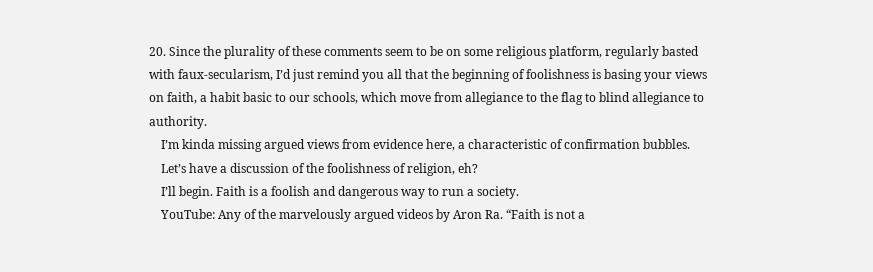20. Since the plurality of these comments seem to be on some religious platform, regularly basted with faux-secularism, I’d just remind you all that the beginning of foolishness is basing your views on faith, a habit basic to our schools, which move from allegiance to the flag to blind allegiance to authority.
    I’m kinda missing argued views from evidence here, a characteristic of confirmation bubbles.
    Let’s have a discussion of the foolishness of religion, eh?
    I’ll begin. Faith is a foolish and dangerous way to run a society.
    YouTube: Any of the marvelously argued videos by Aron Ra. “Faith is not a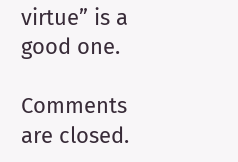virtue” is a good one.

Comments are closed.